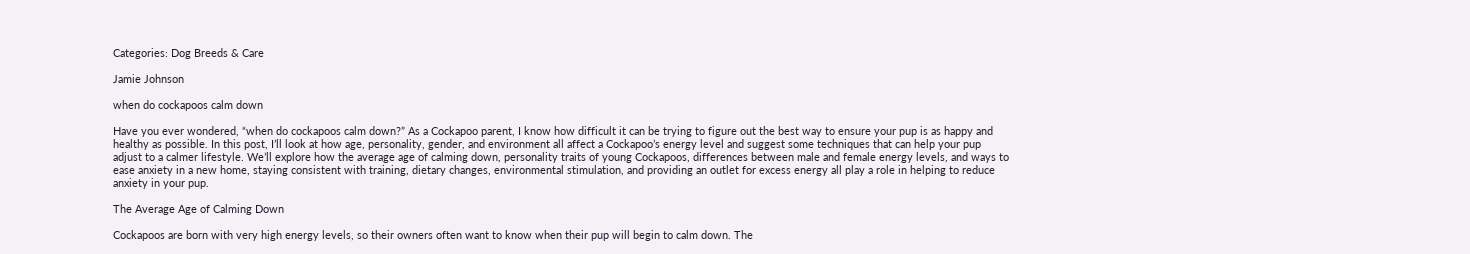Categories: Dog Breeds & Care

Jamie Johnson

when do cockapoos calm down

Have you ever wondered, “when do cockapoos calm down?” As a Cockapoo parent, I know how difficult it can be trying to figure out the best way to ensure your pup is as happy and healthy as possible. In this post, I’ll look at how age, personality, gender, and environment all affect a Cockapoo’s energy level and suggest some techniques that can help your pup adjust to a calmer lifestyle. We’ll explore how the average age of calming down, personality traits of young Cockapoos, differences between male and female energy levels, and ways to ease anxiety in a new home, staying consistent with training, dietary changes, environmental stimulation, and providing an outlet for excess energy all play a role in helping to reduce anxiety in your pup.

The Average Age of Calming Down

Cockapoos are born with very high energy levels, so their owners often want to know when their pup will begin to calm down. The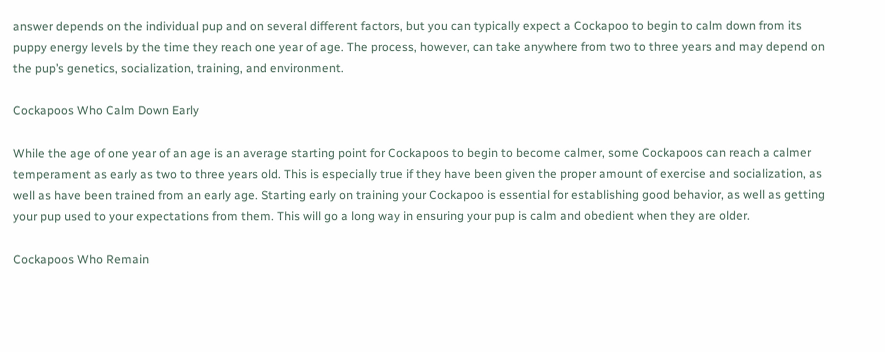answer depends on the individual pup and on several different factors, but you can typically expect a Cockapoo to begin to calm down from its puppy energy levels by the time they reach one year of age. The process, however, can take anywhere from two to three years and may depend on the pup’s genetics, socialization, training, and environment.

Cockapoos Who Calm Down Early

While the age of one year of an age is an average starting point for Cockapoos to begin to become calmer, some Cockapoos can reach a calmer temperament as early as two to three years old. This is especially true if they have been given the proper amount of exercise and socialization, as well as have been trained from an early age. Starting early on training your Cockapoo is essential for establishing good behavior, as well as getting your pup used to your expectations from them. This will go a long way in ensuring your pup is calm and obedient when they are older.

Cockapoos Who Remain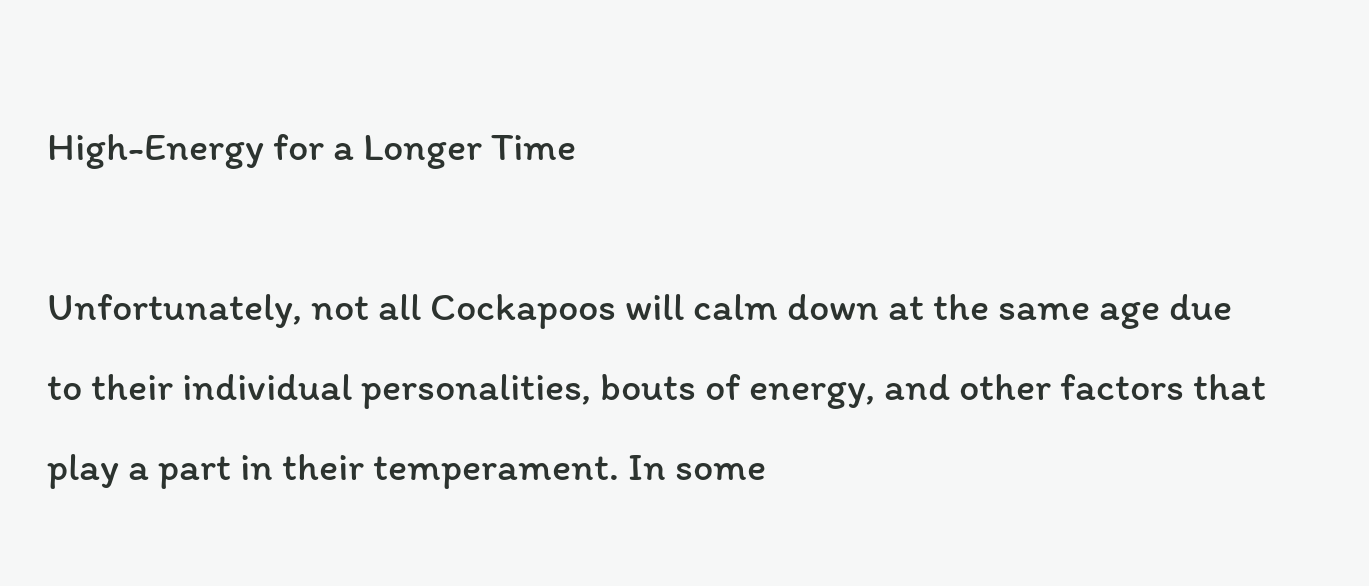High-Energy for a Longer Time

Unfortunately, not all Cockapoos will calm down at the same age due to their individual personalities, bouts of energy, and other factors that play a part in their temperament. In some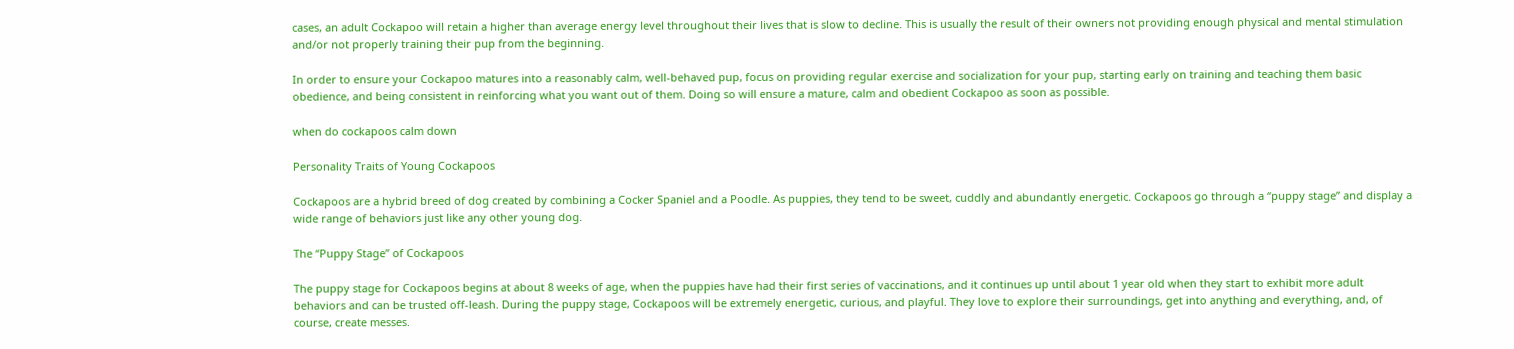cases, an adult Cockapoo will retain a higher than average energy level throughout their lives that is slow to decline. This is usually the result of their owners not providing enough physical and mental stimulation and/or not properly training their pup from the beginning.

In order to ensure your Cockapoo matures into a reasonably calm, well-behaved pup, focus on providing regular exercise and socialization for your pup, starting early on training and teaching them basic obedience, and being consistent in reinforcing what you want out of them. Doing so will ensure a mature, calm and obedient Cockapoo as soon as possible.

when do cockapoos calm down

Personality Traits of Young Cockapoos

Cockapoos are a hybrid breed of dog created by combining a Cocker Spaniel and a Poodle. As puppies, they tend to be sweet, cuddly and abundantly energetic. Cockapoos go through a “puppy stage” and display a wide range of behaviors just like any other young dog.

The “Puppy Stage” of Cockapoos

The puppy stage for Cockapoos begins at about 8 weeks of age, when the puppies have had their first series of vaccinations, and it continues up until about 1 year old when they start to exhibit more adult behaviors and can be trusted off-leash. During the puppy stage, Cockapoos will be extremely energetic, curious, and playful. They love to explore their surroundings, get into anything and everything, and, of course, create messes.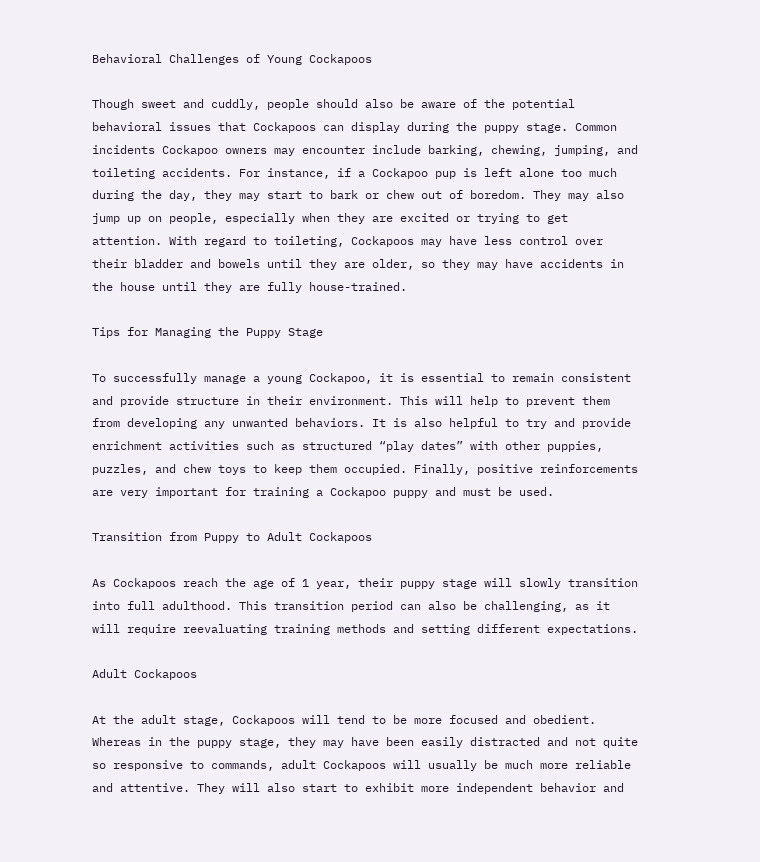Behavioral Challenges of Young Cockapoos

Though sweet and cuddly, people should also be aware of the potential behavioral issues that Cockapoos can display during the puppy stage. Common incidents Cockapoo owners may encounter include barking, chewing, jumping, and toileting accidents. For instance, if a Cockapoo pup is left alone too much during the day, they may start to bark or chew out of boredom. They may also jump up on people, especially when they are excited or trying to get attention. With regard to toileting, Cockapoos may have less control over their bladder and bowels until they are older, so they may have accidents in the house until they are fully house-trained.

Tips for Managing the Puppy Stage

To successfully manage a young Cockapoo, it is essential to remain consistent and provide structure in their environment. This will help to prevent them from developing any unwanted behaviors. It is also helpful to try and provide enrichment activities such as structured “play dates” with other puppies, puzzles, and chew toys to keep them occupied. Finally, positive reinforcements are very important for training a Cockapoo puppy and must be used.

Transition from Puppy to Adult Cockapoos

As Cockapoos reach the age of 1 year, their puppy stage will slowly transition into full adulthood. This transition period can also be challenging, as it will require reevaluating training methods and setting different expectations.

Adult Cockapoos

At the adult stage, Cockapoos will tend to be more focused and obedient. Whereas in the puppy stage, they may have been easily distracted and not quite so responsive to commands, adult Cockapoos will usually be much more reliable and attentive. They will also start to exhibit more independent behavior and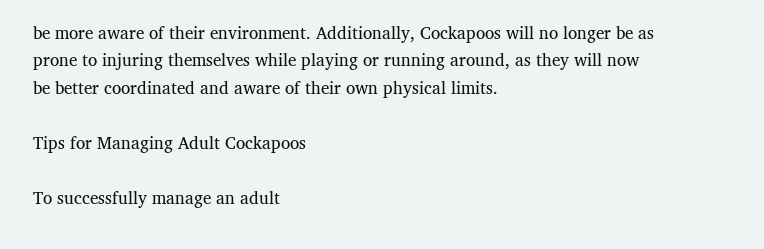be more aware of their environment. Additionally, Cockapoos will no longer be as prone to injuring themselves while playing or running around, as they will now be better coordinated and aware of their own physical limits.

Tips for Managing Adult Cockapoos

To successfully manage an adult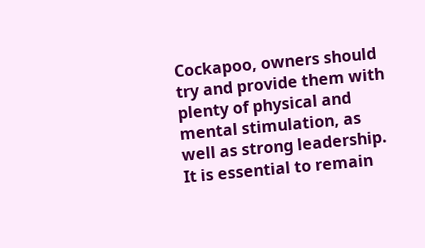Cockapoo, owners should try and provide them with plenty of physical and mental stimulation, as well as strong leadership. It is essential to remain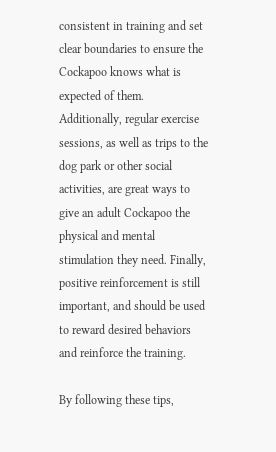consistent in training and set clear boundaries to ensure the Cockapoo knows what is expected of them. Additionally, regular exercise sessions, as well as trips to the dog park or other social activities, are great ways to give an adult Cockapoo the physical and mental stimulation they need. Finally, positive reinforcement is still important, and should be used to reward desired behaviors and reinforce the training.

By following these tips,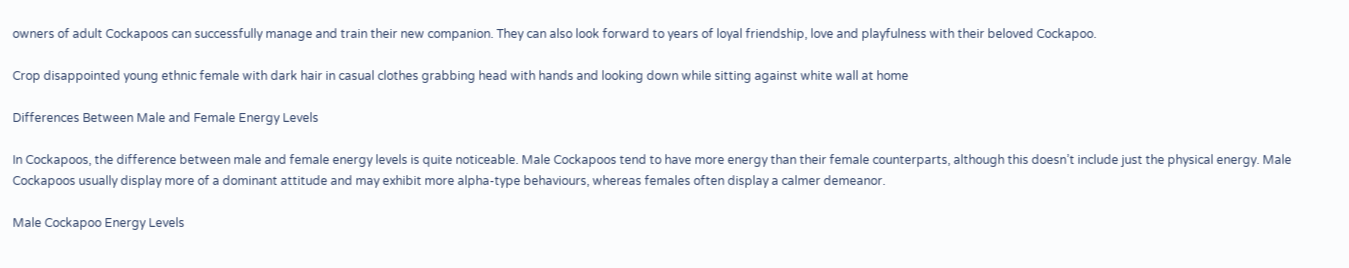owners of adult Cockapoos can successfully manage and train their new companion. They can also look forward to years of loyal friendship, love and playfulness with their beloved Cockapoo.

Crop disappointed young ethnic female with dark hair in casual clothes grabbing head with hands and looking down while sitting against white wall at home

Differences Between Male and Female Energy Levels

In Cockapoos, the difference between male and female energy levels is quite noticeable. Male Cockapoos tend to have more energy than their female counterparts, although this doesn’t include just the physical energy. Male Cockapoos usually display more of a dominant attitude and may exhibit more alpha-type behaviours, whereas females often display a calmer demeanor.

Male Cockapoo Energy Levels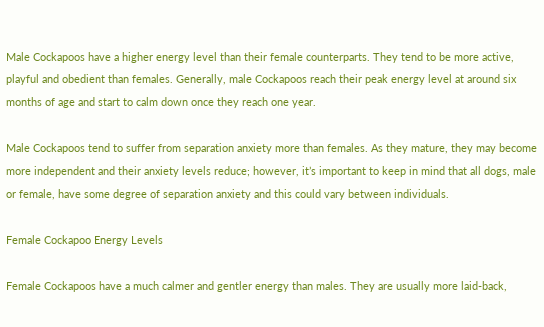Male Cockapoos have a higher energy level than their female counterparts. They tend to be more active, playful and obedient than females. Generally, male Cockapoos reach their peak energy level at around six months of age and start to calm down once they reach one year.

Male Cockapoos tend to suffer from separation anxiety more than females. As they mature, they may become more independent and their anxiety levels reduce; however, it’s important to keep in mind that all dogs, male or female, have some degree of separation anxiety and this could vary between individuals.

Female Cockapoo Energy Levels

Female Cockapoos have a much calmer and gentler energy than males. They are usually more laid-back,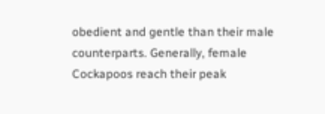obedient and gentle than their male counterparts. Generally, female Cockapoos reach their peak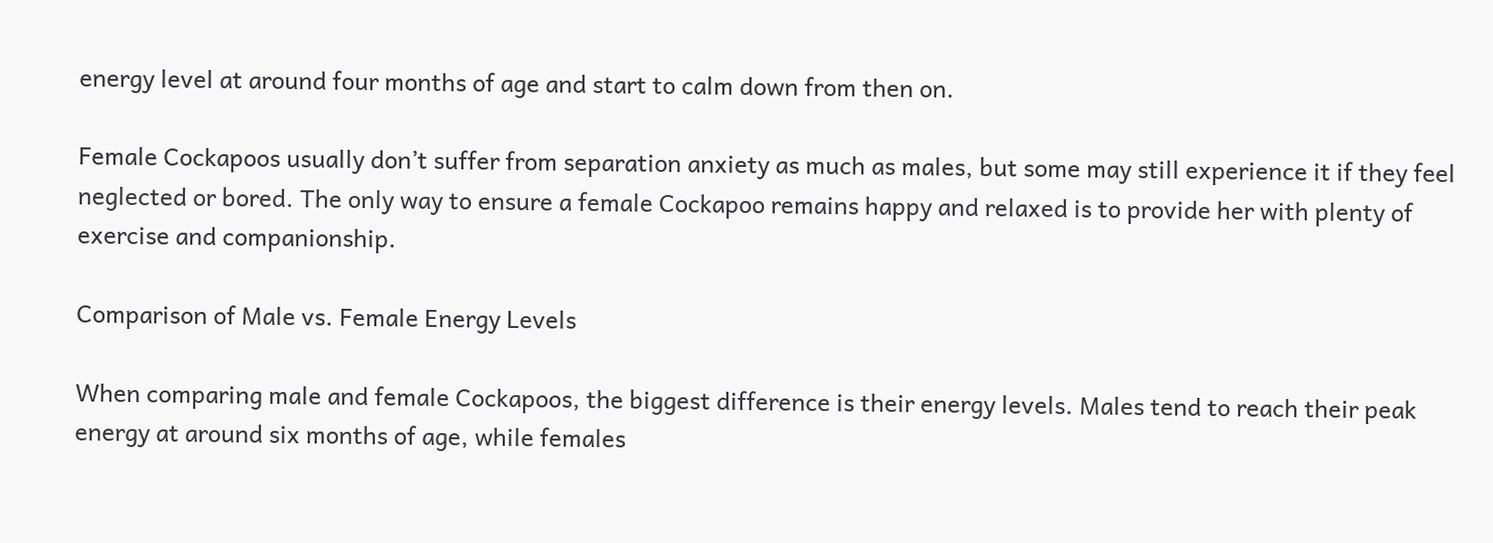energy level at around four months of age and start to calm down from then on.

Female Cockapoos usually don’t suffer from separation anxiety as much as males, but some may still experience it if they feel neglected or bored. The only way to ensure a female Cockapoo remains happy and relaxed is to provide her with plenty of exercise and companionship.

Comparison of Male vs. Female Energy Levels

When comparing male and female Cockapoos, the biggest difference is their energy levels. Males tend to reach their peak energy at around six months of age, while females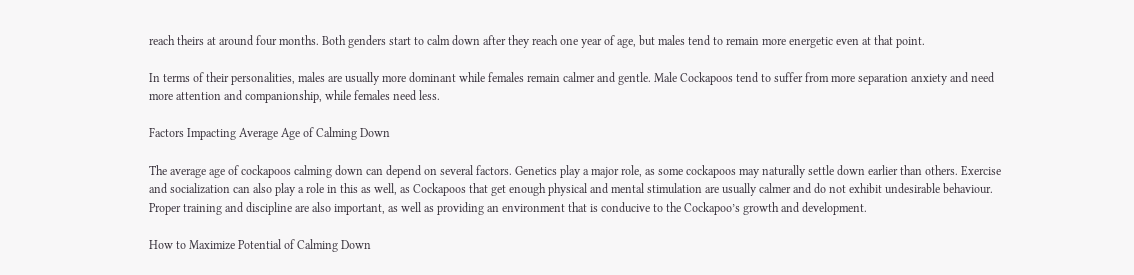reach theirs at around four months. Both genders start to calm down after they reach one year of age, but males tend to remain more energetic even at that point.

In terms of their personalities, males are usually more dominant while females remain calmer and gentle. Male Cockapoos tend to suffer from more separation anxiety and need more attention and companionship, while females need less.

Factors Impacting Average Age of Calming Down

The average age of cockapoos calming down can depend on several factors. Genetics play a major role, as some cockapoos may naturally settle down earlier than others. Exercise and socialization can also play a role in this as well, as Cockapoos that get enough physical and mental stimulation are usually calmer and do not exhibit undesirable behaviour. Proper training and discipline are also important, as well as providing an environment that is conducive to the Cockapoo’s growth and development.

How to Maximize Potential of Calming Down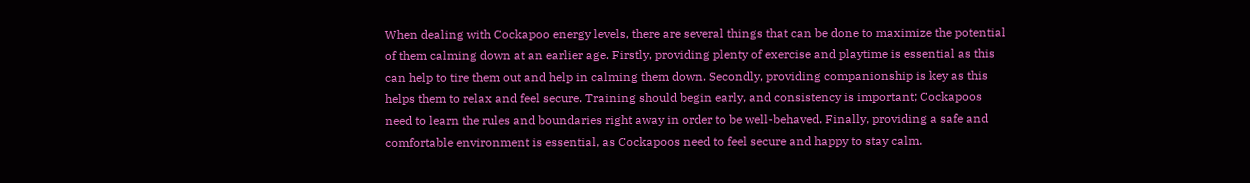When dealing with Cockapoo energy levels, there are several things that can be done to maximize the potential of them calming down at an earlier age. Firstly, providing plenty of exercise and playtime is essential as this can help to tire them out and help in calming them down. Secondly, providing companionship is key as this helps them to relax and feel secure. Training should begin early, and consistency is important; Cockapoos need to learn the rules and boundaries right away in order to be well-behaved. Finally, providing a safe and comfortable environment is essential, as Cockapoos need to feel secure and happy to stay calm.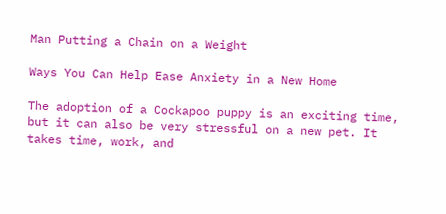Man Putting a Chain on a Weight

Ways You Can Help Ease Anxiety in a New Home

The adoption of a Cockapoo puppy is an exciting time, but it can also be very stressful on a new pet. It takes time, work, and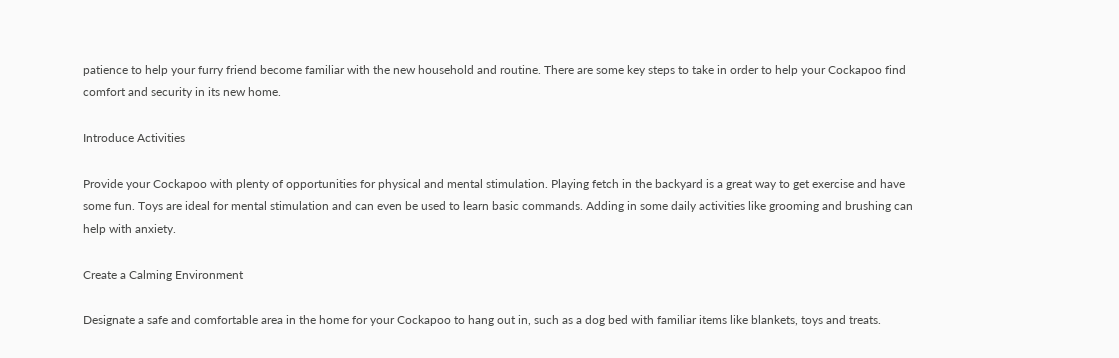patience to help your furry friend become familiar with the new household and routine. There are some key steps to take in order to help your Cockapoo find comfort and security in its new home.

Introduce Activities

Provide your Cockapoo with plenty of opportunities for physical and mental stimulation. Playing fetch in the backyard is a great way to get exercise and have some fun. Toys are ideal for mental stimulation and can even be used to learn basic commands. Adding in some daily activities like grooming and brushing can help with anxiety.

Create a Calming Environment

Designate a safe and comfortable area in the home for your Cockapoo to hang out in, such as a dog bed with familiar items like blankets, toys and treats.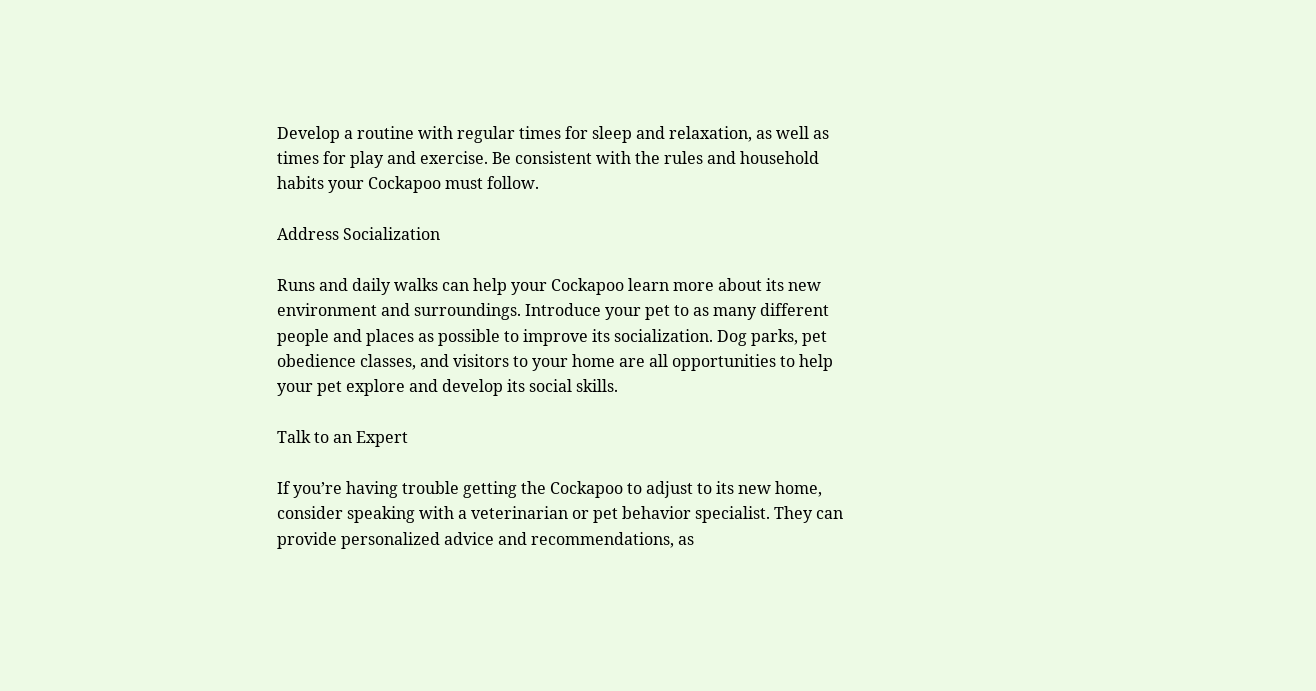Develop a routine with regular times for sleep and relaxation, as well as times for play and exercise. Be consistent with the rules and household habits your Cockapoo must follow.

Address Socialization

Runs and daily walks can help your Cockapoo learn more about its new environment and surroundings. Introduce your pet to as many different people and places as possible to improve its socialization. Dog parks, pet obedience classes, and visitors to your home are all opportunities to help your pet explore and develop its social skills.

Talk to an Expert

If you’re having trouble getting the Cockapoo to adjust to its new home, consider speaking with a veterinarian or pet behavior specialist. They can provide personalized advice and recommendations, as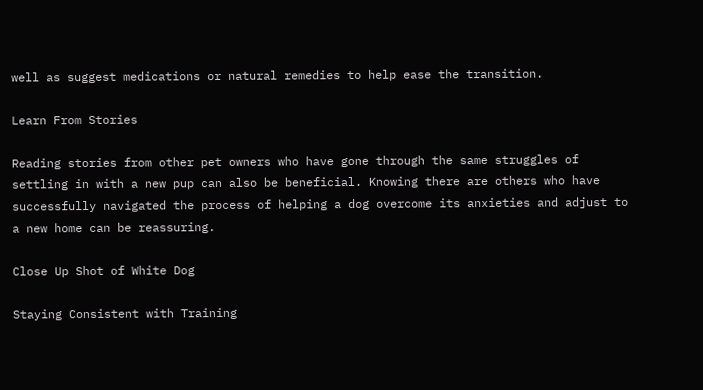well as suggest medications or natural remedies to help ease the transition.

Learn From Stories

Reading stories from other pet owners who have gone through the same struggles of settling in with a new pup can also be beneficial. Knowing there are others who have successfully navigated the process of helping a dog overcome its anxieties and adjust to a new home can be reassuring.

Close Up Shot of White Dog

Staying Consistent with Training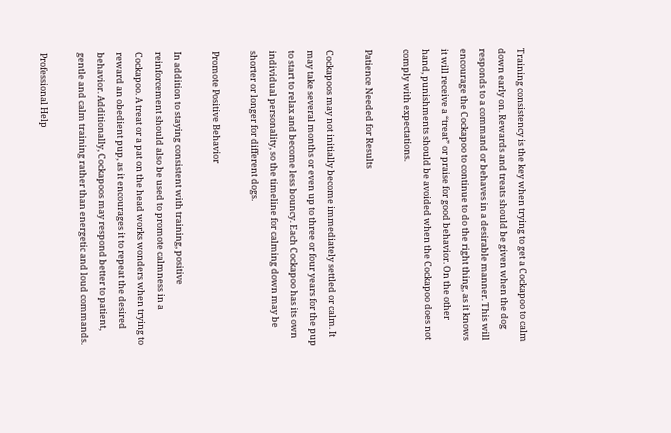Training consistency is the key when trying to get a Cockapoo to calm down early on. Rewards and treats should be given when the dog responds to a command or behaves in a desirable manner. This will encourage the Cockapoo to continue to do the right thing, as it knows it will receive a “treat” or praise for good behavior. On the other hand, punishments should be avoided when the Cockapoo does not comply with expectations.

Patience Needed for Results

Cockapoos may not initially become immediately settled or calm. It may take several months or even up to three or four years for the pup to start to relax and become less bouncy. Each Cockapoo has its own individual personality, so the timeline for calming down may be shorter or longer for different dogs.

Promote Positive Behavior

In addition to staying consistent with training, positive reinforcement should also be used to promote calmness in a Cockapoo. A treat or a pat on the head works wonders when trying to reward an obedient pup, as it encourages it to repeat the desired behavior. Additionally, Cockapoos may respond better to patient, gentle and calm training rather than energetic and loud commands.

Professional Help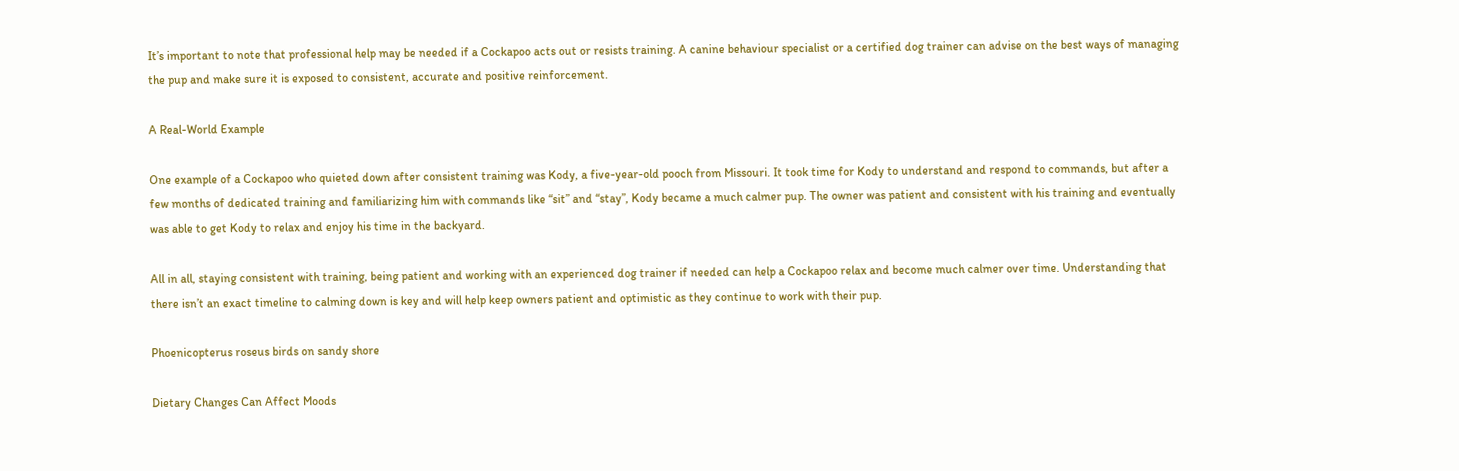It’s important to note that professional help may be needed if a Cockapoo acts out or resists training. A canine behaviour specialist or a certified dog trainer can advise on the best ways of managing the pup and make sure it is exposed to consistent, accurate and positive reinforcement.

A Real-World Example

One example of a Cockapoo who quieted down after consistent training was Kody, a five-year-old pooch from Missouri. It took time for Kody to understand and respond to commands, but after a few months of dedicated training and familiarizing him with commands like “sit” and “stay”, Kody became a much calmer pup. The owner was patient and consistent with his training and eventually was able to get Kody to relax and enjoy his time in the backyard.

All in all, staying consistent with training, being patient and working with an experienced dog trainer if needed can help a Cockapoo relax and become much calmer over time. Understanding that there isn’t an exact timeline to calming down is key and will help keep owners patient and optimistic as they continue to work with their pup.

Phoenicopterus roseus birds on sandy shore

Dietary Changes Can Affect Moods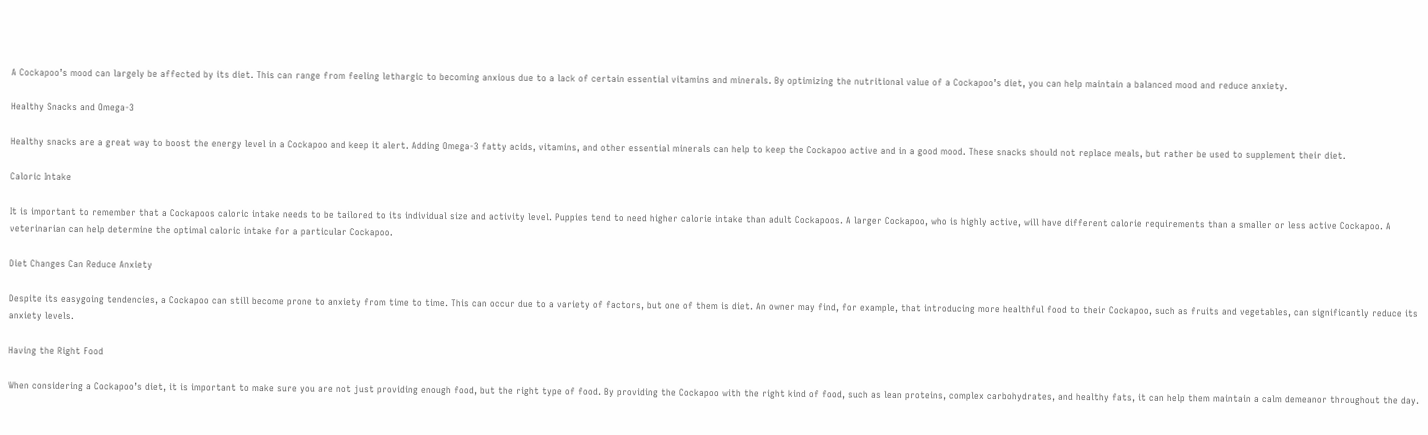A Cockapoo’s mood can largely be affected by its diet. This can range from feeling lethargic to becoming anxious due to a lack of certain essential vitamins and minerals. By optimizing the nutritional value of a Cockapoo’s diet, you can help maintain a balanced mood and reduce anxiety.

Healthy Snacks and Omega-3

Healthy snacks are a great way to boost the energy level in a Cockapoo and keep it alert. Adding Omega-3 fatty acids, vitamins, and other essential minerals can help to keep the Cockapoo active and in a good mood. These snacks should not replace meals, but rather be used to supplement their diet.

Caloric Intake

It is important to remember that a Cockapoos caloric intake needs to be tailored to its individual size and activity level. Puppies tend to need higher calorie intake than adult Cockapoos. A larger Cockapoo, who is highly active, will have different calorie requirements than a smaller or less active Cockapoo. A veterinarian can help determine the optimal caloric intake for a particular Cockapoo.

Diet Changes Can Reduce Anxiety

Despite its easygoing tendencies, a Cockapoo can still become prone to anxiety from time to time. This can occur due to a variety of factors, but one of them is diet. An owner may find, for example, that introducing more healthful food to their Cockapoo, such as fruits and vegetables, can significantly reduce its anxiety levels.

Having the Right Food

When considering a Cockapoo’s diet, it is important to make sure you are not just providing enough food, but the right type of food. By providing the Cockapoo with the right kind of food, such as lean proteins, complex carbohydrates, and healthy fats, it can help them maintain a calm demeanor throughout the day.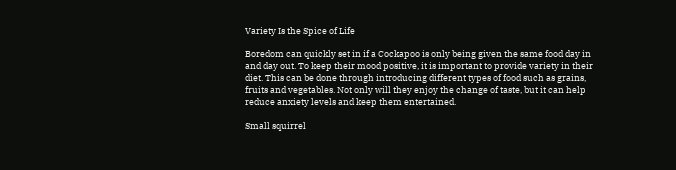Variety Is the Spice of Life

Boredom can quickly set in if a Cockapoo is only being given the same food day in and day out. To keep their mood positive, it is important to provide variety in their diet. This can be done through introducing different types of food such as grains, fruits and vegetables. Not only will they enjoy the change of taste, but it can help reduce anxiety levels and keep them entertained.

Small squirrel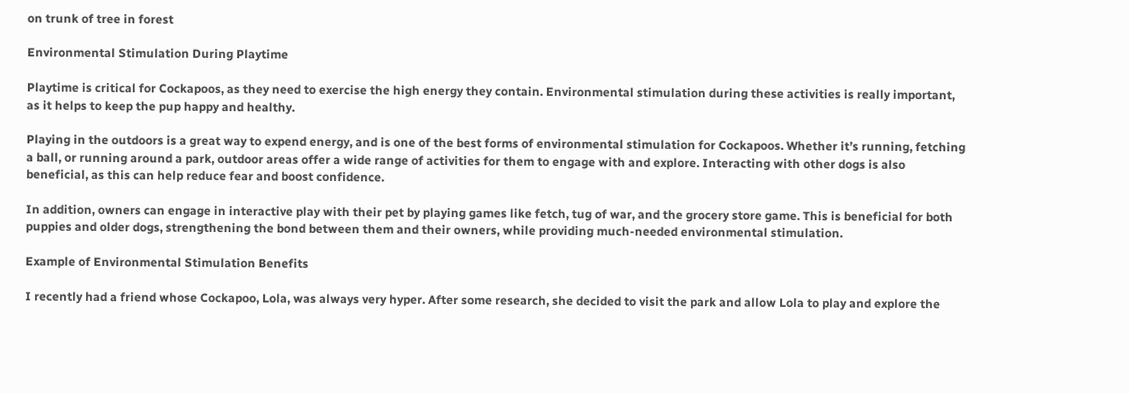on trunk of tree in forest

Environmental Stimulation During Playtime

Playtime is critical for Cockapoos, as they need to exercise the high energy they contain. Environmental stimulation during these activities is really important, as it helps to keep the pup happy and healthy.

Playing in the outdoors is a great way to expend energy, and is one of the best forms of environmental stimulation for Cockapoos. Whether it’s running, fetching a ball, or running around a park, outdoor areas offer a wide range of activities for them to engage with and explore. Interacting with other dogs is also beneficial, as this can help reduce fear and boost confidence.

In addition, owners can engage in interactive play with their pet by playing games like fetch, tug of war, and the grocery store game. This is beneficial for both puppies and older dogs, strengthening the bond between them and their owners, while providing much-needed environmental stimulation.

Example of Environmental Stimulation Benefits

I recently had a friend whose Cockapoo, Lola, was always very hyper. After some research, she decided to visit the park and allow Lola to play and explore the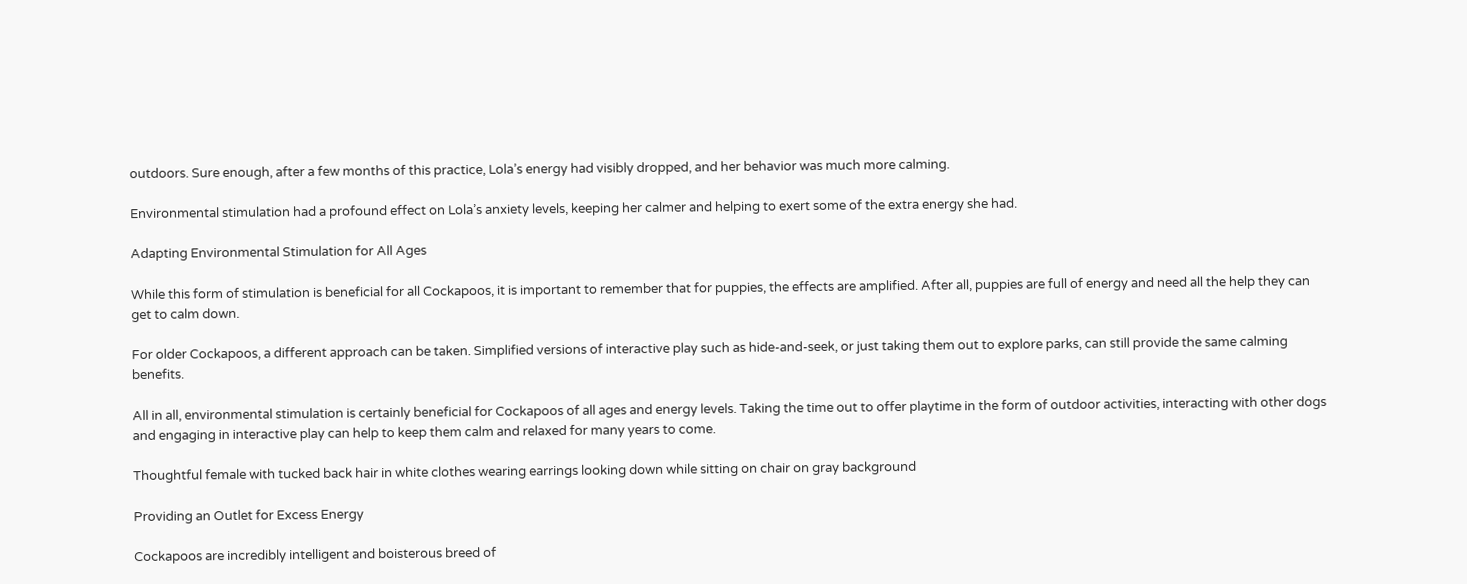outdoors. Sure enough, after a few months of this practice, Lola’s energy had visibly dropped, and her behavior was much more calming.

Environmental stimulation had a profound effect on Lola’s anxiety levels, keeping her calmer and helping to exert some of the extra energy she had.

Adapting Environmental Stimulation for All Ages

While this form of stimulation is beneficial for all Cockapoos, it is important to remember that for puppies, the effects are amplified. After all, puppies are full of energy and need all the help they can get to calm down.

For older Cockapoos, a different approach can be taken. Simplified versions of interactive play such as hide-and-seek, or just taking them out to explore parks, can still provide the same calming benefits.

All in all, environmental stimulation is certainly beneficial for Cockapoos of all ages and energy levels. Taking the time out to offer playtime in the form of outdoor activities, interacting with other dogs and engaging in interactive play can help to keep them calm and relaxed for many years to come.

Thoughtful female with tucked back hair in white clothes wearing earrings looking down while sitting on chair on gray background

Providing an Outlet for Excess Energy

Cockapoos are incredibly intelligent and boisterous breed of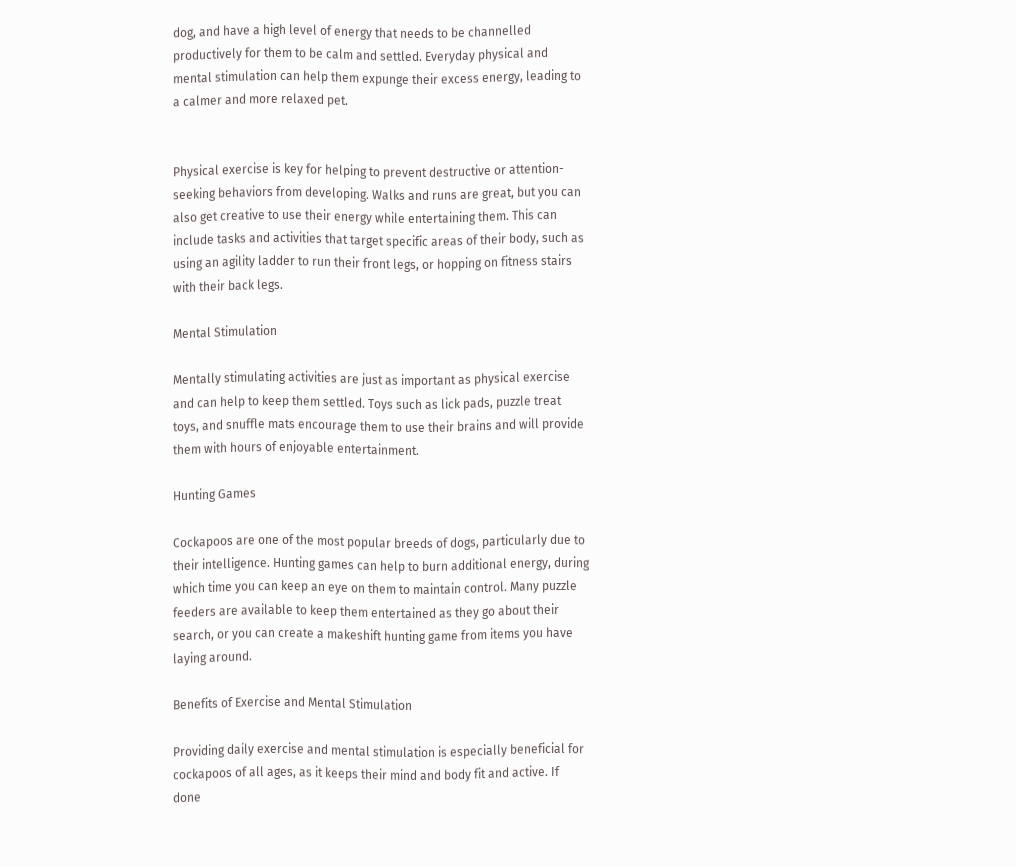dog, and have a high level of energy that needs to be channelled productively for them to be calm and settled. Everyday physical and mental stimulation can help them expunge their excess energy, leading to a calmer and more relaxed pet.


Physical exercise is key for helping to prevent destructive or attention-seeking behaviors from developing. Walks and runs are great, but you can also get creative to use their energy while entertaining them. This can include tasks and activities that target specific areas of their body, such as using an agility ladder to run their front legs, or hopping on fitness stairs with their back legs.

Mental Stimulation

Mentally stimulating activities are just as important as physical exercise and can help to keep them settled. Toys such as lick pads, puzzle treat toys, and snuffle mats encourage them to use their brains and will provide them with hours of enjoyable entertainment.

Hunting Games

Cockapoos are one of the most popular breeds of dogs, particularly due to their intelligence. Hunting games can help to burn additional energy, during which time you can keep an eye on them to maintain control. Many puzzle feeders are available to keep them entertained as they go about their search, or you can create a makeshift hunting game from items you have laying around.

Benefits of Exercise and Mental Stimulation

Providing daily exercise and mental stimulation is especially beneficial for cockapoos of all ages, as it keeps their mind and body fit and active. If done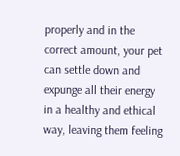properly and in the correct amount, your pet can settle down and expunge all their energy in a healthy and ethical way, leaving them feeling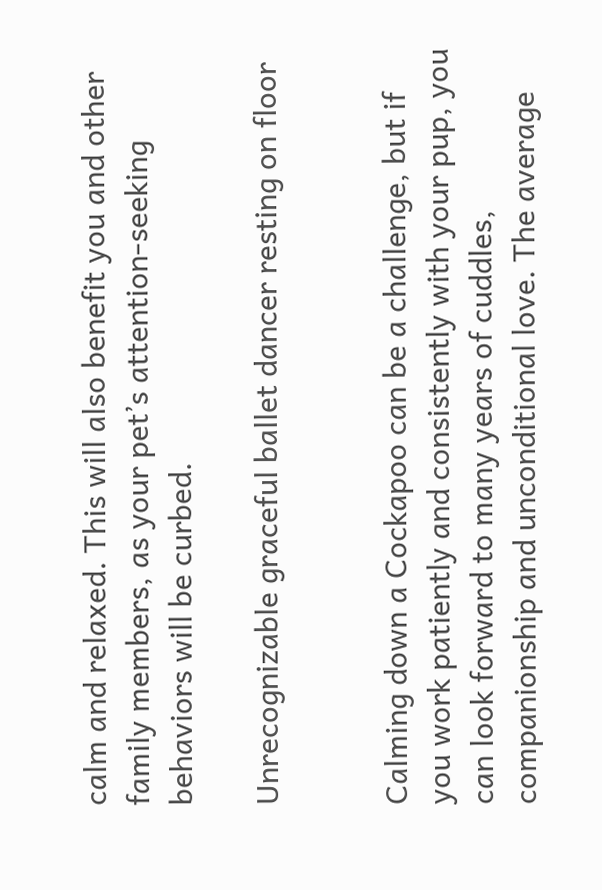calm and relaxed. This will also benefit you and other family members, as your pet’s attention-seeking behaviors will be curbed.

Unrecognizable graceful ballet dancer resting on floor


Calming down a Cockapoo can be a challenge, but if you work patiently and consistently with your pup, you can look forward to many years of cuddles, companionship and unconditional love. The average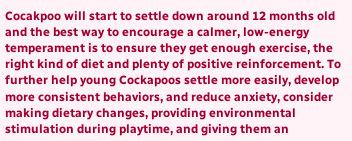Cocakpoo will start to settle down around 12 months old and the best way to encourage a calmer, low-energy temperament is to ensure they get enough exercise, the right kind of diet and plenty of positive reinforcement. To further help young Cockapoos settle more easily, develop more consistent behaviors, and reduce anxiety, consider making dietary changes, providing environmental stimulation during playtime, and giving them an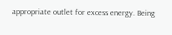appropriate outlet for excess energy. Being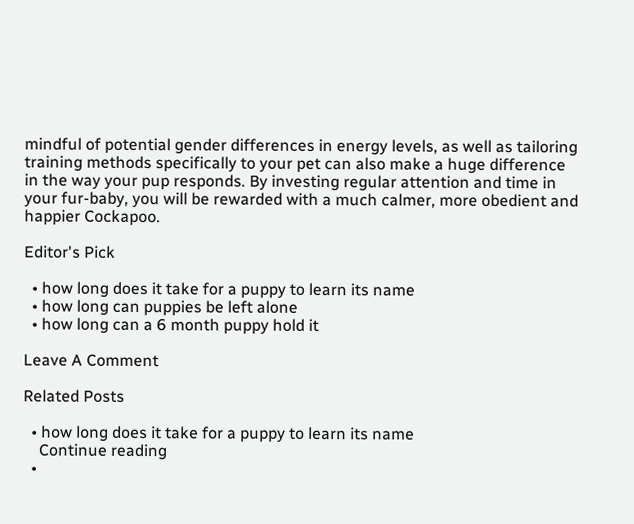mindful of potential gender differences in energy levels, as well as tailoring training methods specifically to your pet can also make a huge difference in the way your pup responds. By investing regular attention and time in your fur-baby, you will be rewarded with a much calmer, more obedient and happier Cockapoo.

Editor's Pick

  • how long does it take for a puppy to learn its name
  • how long can puppies be left alone
  • how long can a 6 month puppy hold it

Leave A Comment

Related Posts

  • how long does it take for a puppy to learn its name
    Continue reading
  •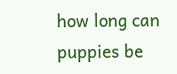how long can puppies be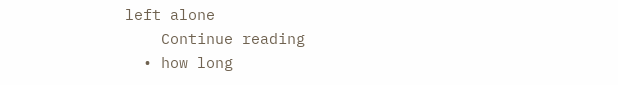left alone
    Continue reading
  • how long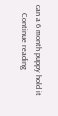can a 6 month puppy hold it
    Continue reading